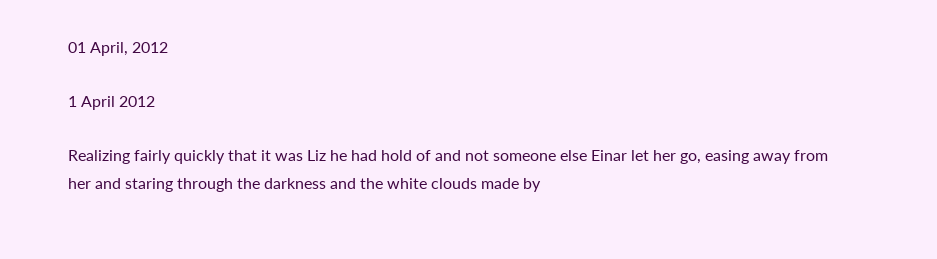01 April, 2012

1 April 2012

Realizing fairly quickly that it was Liz he had hold of and not someone else Einar let her go, easing away from her and staring through the darkness and the white clouds made by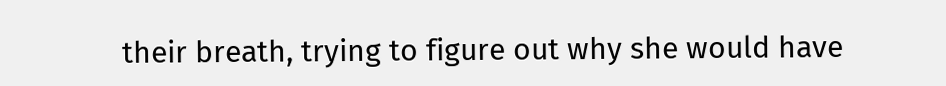their breath, trying to figure out why she would have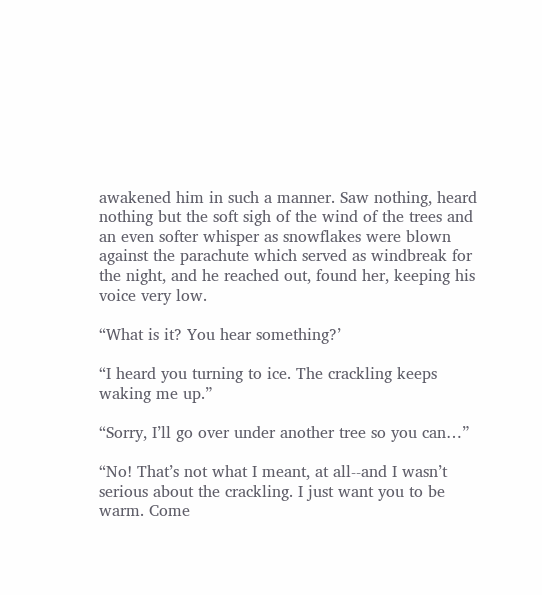awakened him in such a manner. Saw nothing, heard nothing but the soft sigh of the wind of the trees and an even softer whisper as snowflakes were blown against the parachute which served as windbreak for the night, and he reached out, found her, keeping his voice very low.

“What is it? You hear something?’

“I heard you turning to ice. The crackling keeps waking me up.”

“Sorry, I’ll go over under another tree so you can…”

“No! That’s not what I meant, at all--and I wasn’t serious about the crackling. I just want you to be warm. Come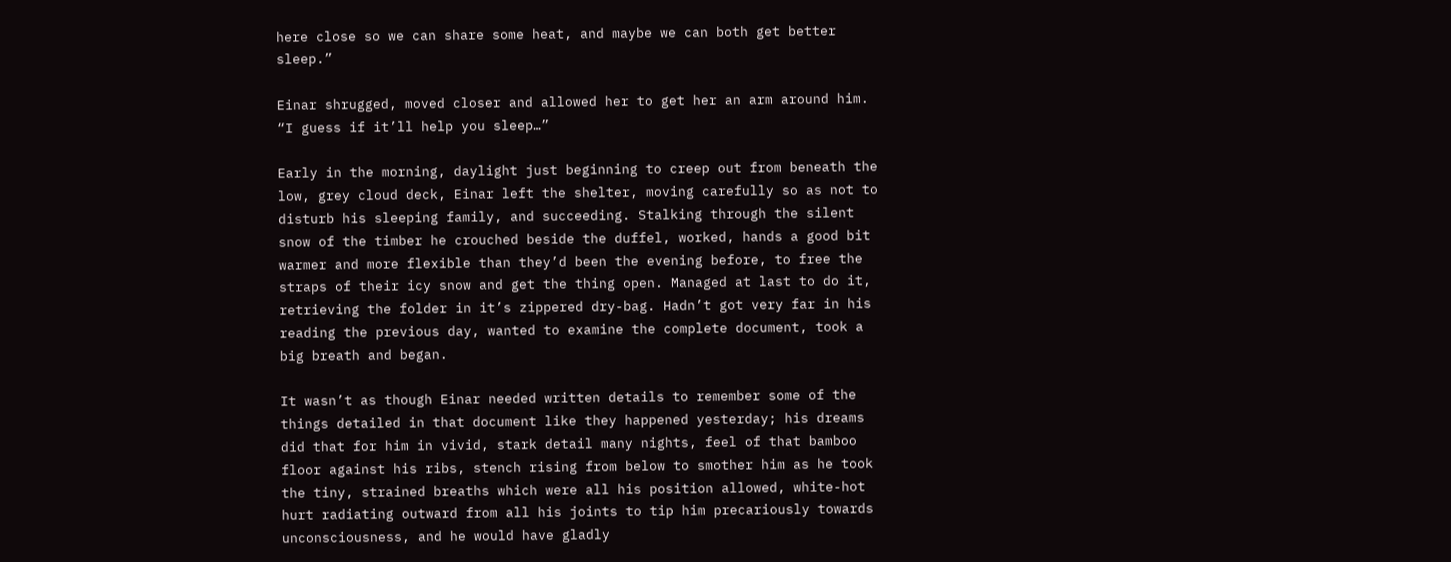here close so we can share some heat, and maybe we can both get better sleep.”

Einar shrugged, moved closer and allowed her to get her an arm around him. “I guess if it’ll help you sleep…”

Early in the morning, daylight just beginning to creep out from beneath the low, grey cloud deck, Einar left the shelter, moving carefully so as not to disturb his sleeping family, and succeeding. Stalking through the silent snow of the timber he crouched beside the duffel, worked, hands a good bit warmer and more flexible than they’d been the evening before, to free the straps of their icy snow and get the thing open. Managed at last to do it, retrieving the folder in it’s zippered dry-bag. Hadn’t got very far in his reading the previous day, wanted to examine the complete document, took a big breath and began.

It wasn’t as though Einar needed written details to remember some of the things detailed in that document like they happened yesterday; his dreams did that for him in vivid, stark detail many nights, feel of that bamboo floor against his ribs, stench rising from below to smother him as he took the tiny, strained breaths which were all his position allowed, white-hot hurt radiating outward from all his joints to tip him precariously towards unconsciousness, and he would have gladly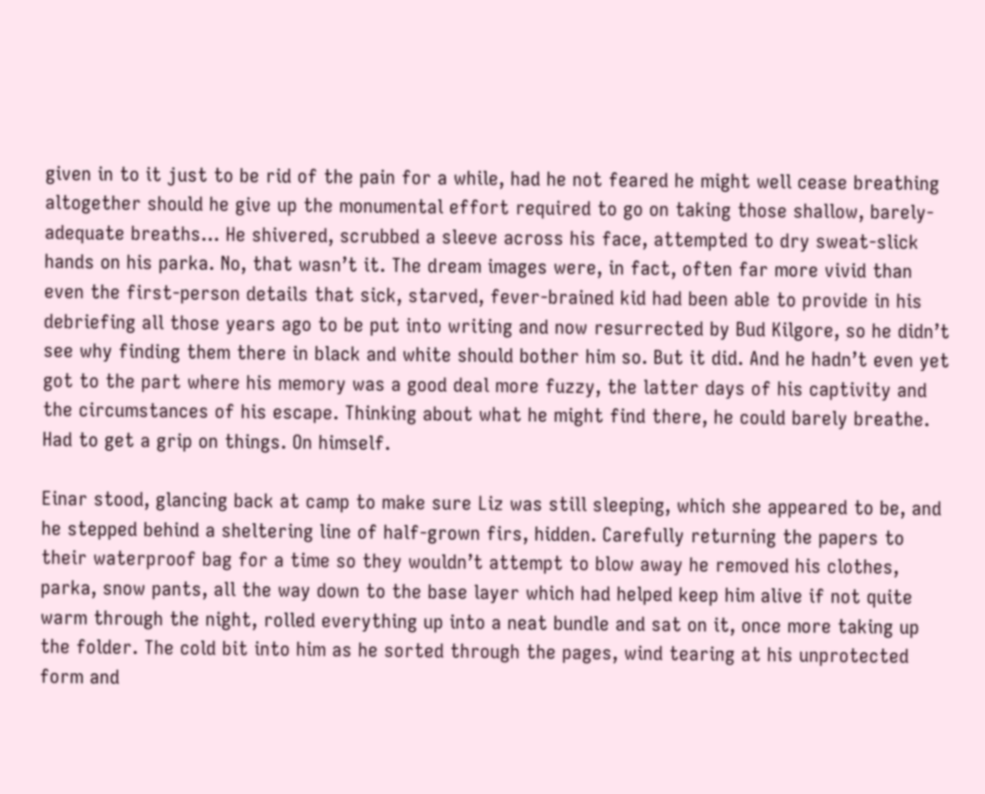given in to it just to be rid of the pain for a while, had he not feared he might well cease breathing altogether should he give up the monumental effort required to go on taking those shallow, barely-adequate breaths… He shivered, scrubbed a sleeve across his face, attempted to dry sweat-slick hands on his parka. No, that wasn’t it. The dream images were, in fact, often far more vivid than even the first-person details that sick, starved, fever-brained kid had been able to provide in his debriefing all those years ago to be put into writing and now resurrected by Bud Kilgore, so he didn’t see why finding them there in black and white should bother him so. But it did. And he hadn’t even yet got to the part where his memory was a good deal more fuzzy, the latter days of his captivity and the circumstances of his escape. Thinking about what he might find there, he could barely breathe. Had to get a grip on things. On himself.

Einar stood, glancing back at camp to make sure Liz was still sleeping, which she appeared to be, and he stepped behind a sheltering line of half-grown firs, hidden. Carefully returning the papers to their waterproof bag for a time so they wouldn’t attempt to blow away he removed his clothes, parka, snow pants, all the way down to the base layer which had helped keep him alive if not quite warm through the night, rolled everything up into a neat bundle and sat on it, once more taking up the folder. The cold bit into him as he sorted through the pages, wind tearing at his unprotected form and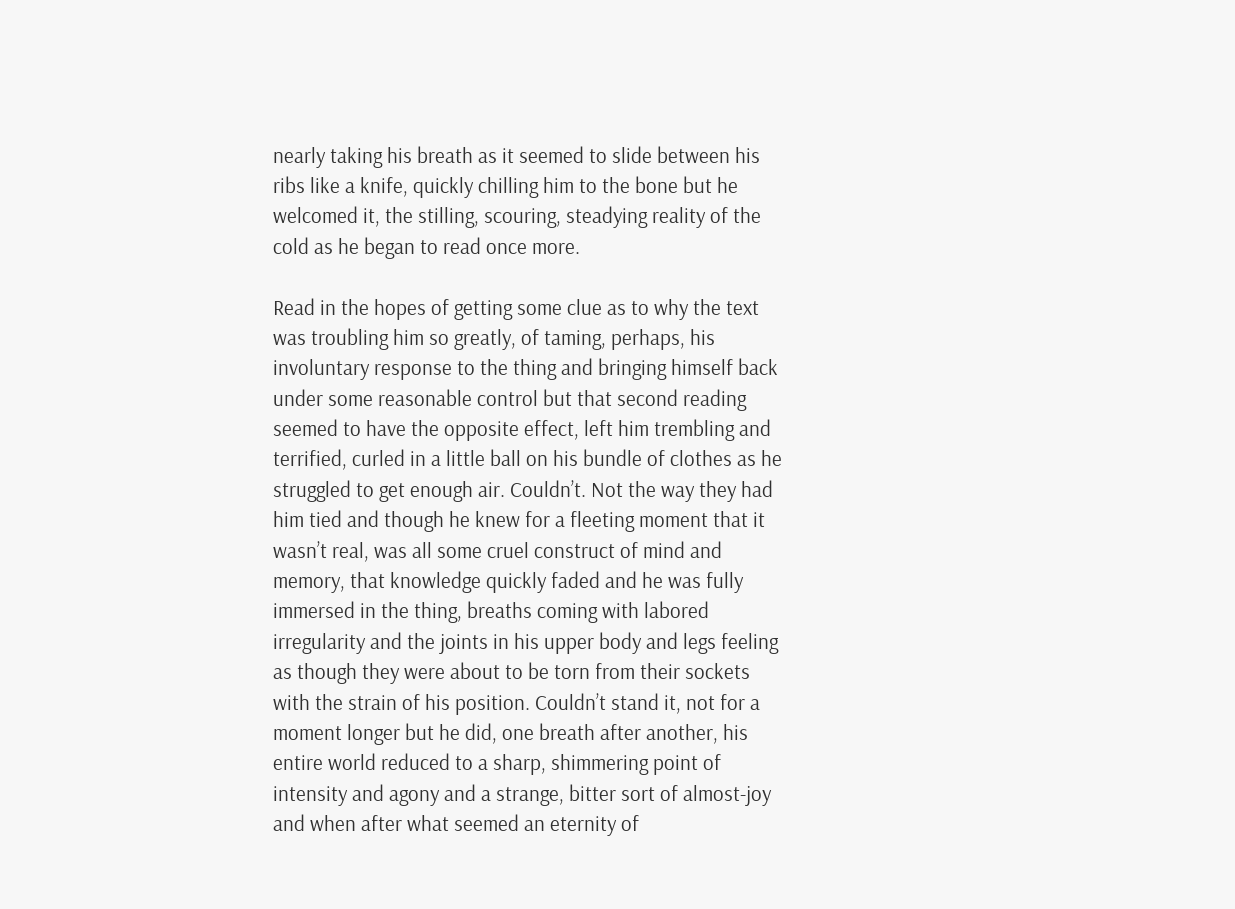nearly taking his breath as it seemed to slide between his ribs like a knife, quickly chilling him to the bone but he welcomed it, the stilling, scouring, steadying reality of the cold as he began to read once more.

Read in the hopes of getting some clue as to why the text was troubling him so greatly, of taming, perhaps, his involuntary response to the thing and bringing himself back under some reasonable control but that second reading seemed to have the opposite effect, left him trembling and terrified, curled in a little ball on his bundle of clothes as he struggled to get enough air. Couldn’t. Not the way they had him tied and though he knew for a fleeting moment that it wasn’t real, was all some cruel construct of mind and memory, that knowledge quickly faded and he was fully immersed in the thing, breaths coming with labored irregularity and the joints in his upper body and legs feeling as though they were about to be torn from their sockets with the strain of his position. Couldn’t stand it, not for a moment longer but he did, one breath after another, his entire world reduced to a sharp, shimmering point of intensity and agony and a strange, bitter sort of almost-joy and when after what seemed an eternity of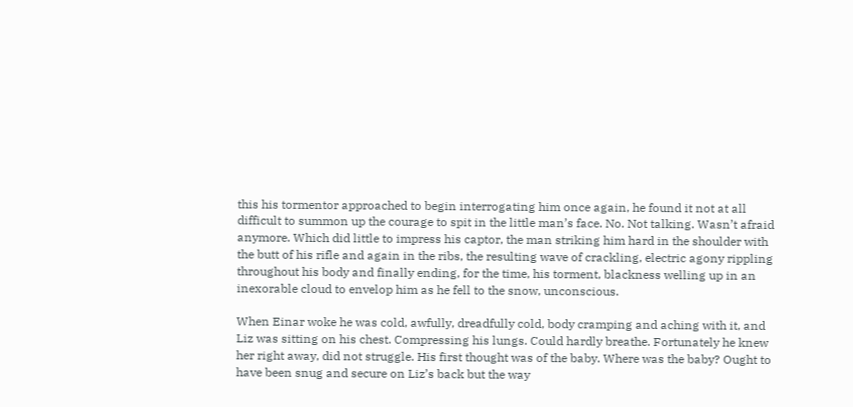this his tormentor approached to begin interrogating him once again, he found it not at all difficult to summon up the courage to spit in the little man’s face. No. Not talking. Wasn’t afraid anymore. Which did little to impress his captor, the man striking him hard in the shoulder with the butt of his rifle and again in the ribs, the resulting wave of crackling, electric agony rippling throughout his body and finally ending, for the time, his torment, blackness welling up in an inexorable cloud to envelop him as he fell to the snow, unconscious.

When Einar woke he was cold, awfully, dreadfully cold, body cramping and aching with it, and Liz was sitting on his chest. Compressing his lungs. Could hardly breathe. Fortunately he knew her right away, did not struggle. His first thought was of the baby. Where was the baby? Ought to have been snug and secure on Liz’s back but the way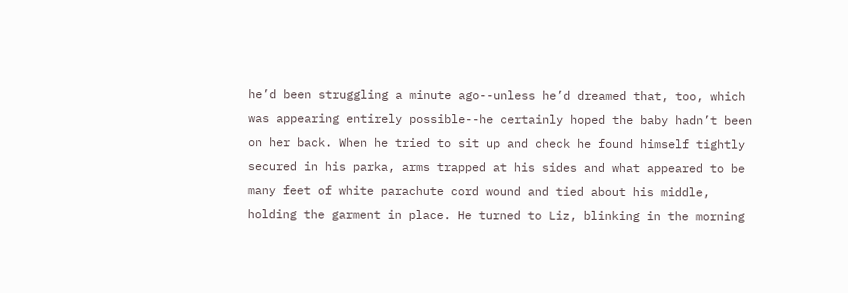he’d been struggling a minute ago--unless he’d dreamed that, too, which was appearing entirely possible--he certainly hoped the baby hadn’t been on her back. When he tried to sit up and check he found himself tightly secured in his parka, arms trapped at his sides and what appeared to be many feet of white parachute cord wound and tied about his middle, holding the garment in place. He turned to Liz, blinking in the morning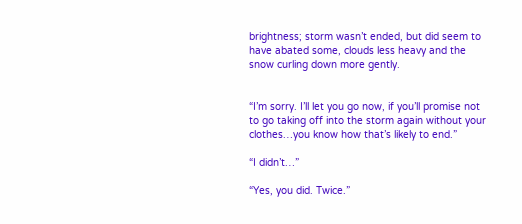brightness; storm wasn’t ended, but did seem to have abated some, clouds less heavy and the snow curling down more gently.


“I’m sorry. I’ll let you go now, if you’ll promise not to go taking off into the storm again without your clothes…you know how that’s likely to end.”

“I didn’t…”

“Yes, you did. Twice.”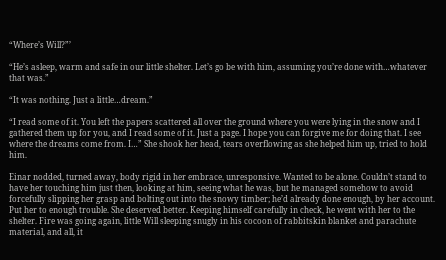“Where’s Will?”’

“He’s asleep, warm and safe in our little shelter. Let’s go be with him, assuming you’re done with…whatever that was.”

“It was nothing. Just a little…dream.”

“I read some of it. You left the papers scattered all over the ground where you were lying in the snow and I gathered them up for you, and I read some of it. Just a page. I hope you can forgive me for doing that. I see where the dreams come from. I…” She shook her head, tears overflowing as she helped him up, tried to hold him.

Einar nodded, turned away, body rigid in her embrace, unresponsive. Wanted to be alone. Couldn’t stand to have her touching him just then, looking at him, seeing what he was, but he managed somehow to avoid forcefully slipping her grasp and bolting out into the snowy timber; he’d already done enough, by her account. Put her to enough trouble. She deserved better. Keeping himself carefully in check, he went with her to the shelter. Fire was going again, little Will sleeping snugly in his cocoon of rabbitskin blanket and parachute material, and all, it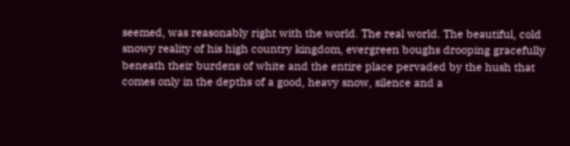seemed, was reasonably right with the world. The real world. The beautiful, cold snowy reality of his high country kingdom, evergreen boughs drooping gracefully beneath their burdens of white and the entire place pervaded by the hush that comes only in the depths of a good, heavy snow, silence and a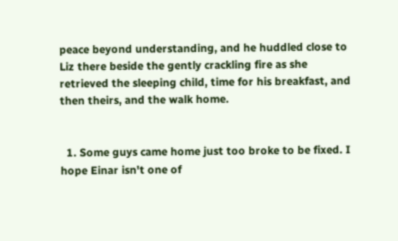peace beyond understanding, and he huddled close to Liz there beside the gently crackling fire as she retrieved the sleeping child, time for his breakfast, and then theirs, and the walk home.


  1. Some guys came home just too broke to be fixed. I hope Einar isn't one of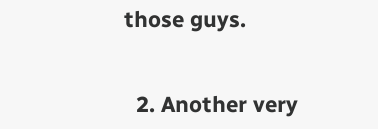those guys.


  2. Another very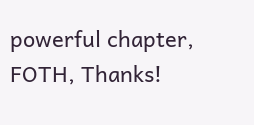powerful chapter, FOTH, Thanks!